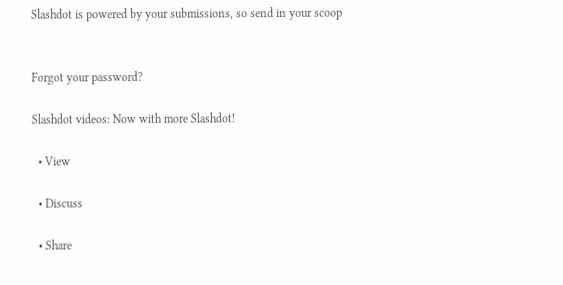Slashdot is powered by your submissions, so send in your scoop


Forgot your password?

Slashdot videos: Now with more Slashdot!

  • View

  • Discuss

  • Share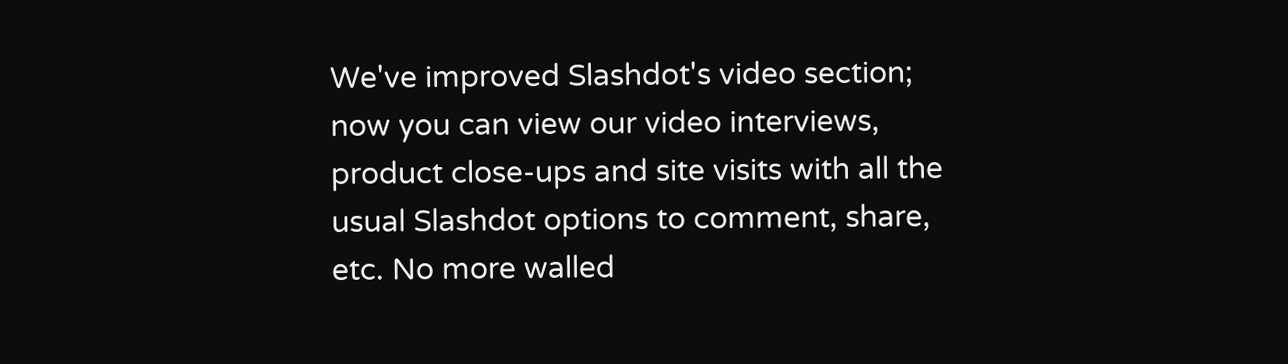We've improved Slashdot's video section; now you can view our video interviews, product close-ups and site visits with all the usual Slashdot options to comment, share, etc. No more walled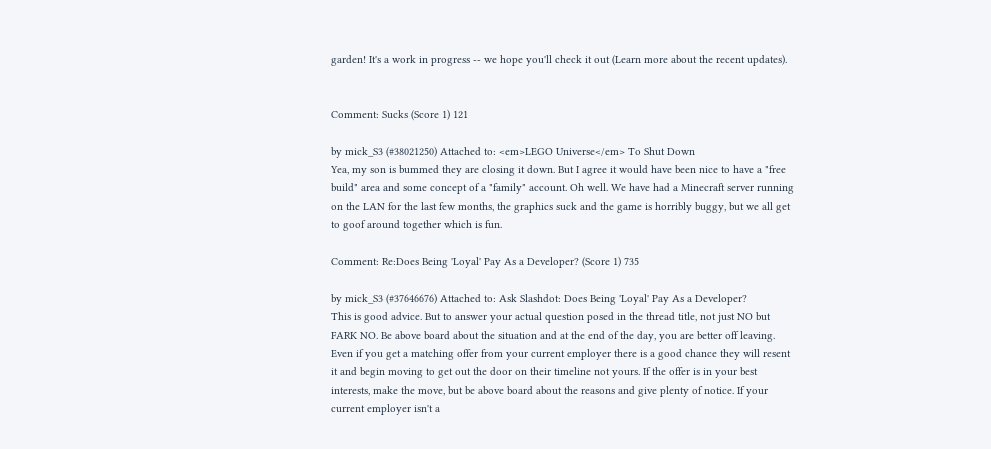garden! It's a work in progress -- we hope you'll check it out (Learn more about the recent updates).


Comment: Sucks (Score 1) 121

by mick_S3 (#38021250) Attached to: <em>LEGO Universe</em> To Shut Down
Yea, my son is bummed they are closing it down. But I agree it would have been nice to have a "free build" area and some concept of a "family" account. Oh well. We have had a Minecraft server running on the LAN for the last few months, the graphics suck and the game is horribly buggy, but we all get to goof around together which is fun.

Comment: Re:Does Being 'Loyal' Pay As a Developer? (Score 1) 735

by mick_S3 (#37646676) Attached to: Ask Slashdot: Does Being 'Loyal' Pay As a Developer?
This is good advice. But to answer your actual question posed in the thread title, not just NO but FARK NO. Be above board about the situation and at the end of the day, you are better off leaving. Even if you get a matching offer from your current employer there is a good chance they will resent it and begin moving to get out the door on their timeline not yours. If the offer is in your best interests, make the move, but be above board about the reasons and give plenty of notice. If your current employer isn't a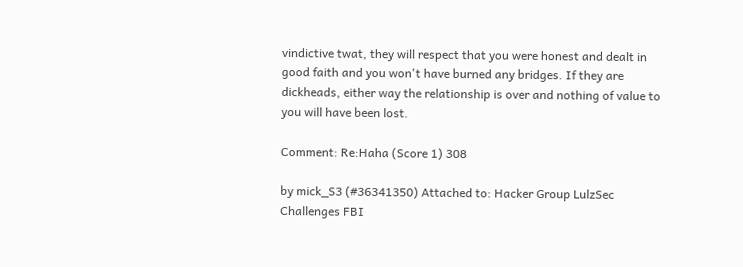vindictive twat, they will respect that you were honest and dealt in good faith and you won't have burned any bridges. If they are dickheads, either way the relationship is over and nothing of value to you will have been lost.

Comment: Re:Haha (Score 1) 308

by mick_S3 (#36341350) Attached to: Hacker Group LulzSec Challenges FBI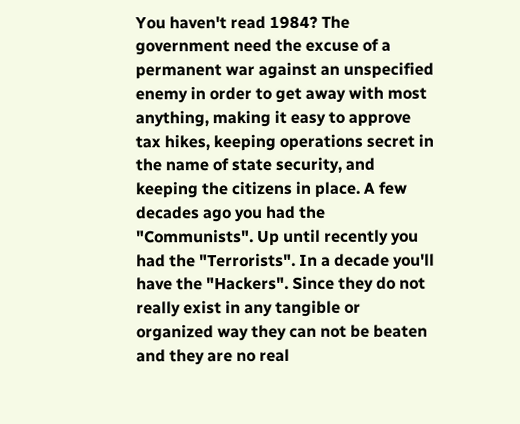You haven't read 1984? The government need the excuse of a permanent war against an unspecified enemy in order to get away with most anything, making it easy to approve tax hikes, keeping operations secret in the name of state security, and keeping the citizens in place. A few decades ago you had the "Communists". Up until recently you had the "Terrorists". In a decade you'll have the "Hackers". Since they do not really exist in any tangible or organized way they can not be beaten and they are no real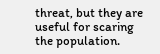threat, but they are useful for scaring the population.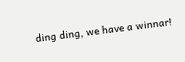ding ding, we have a winnar!